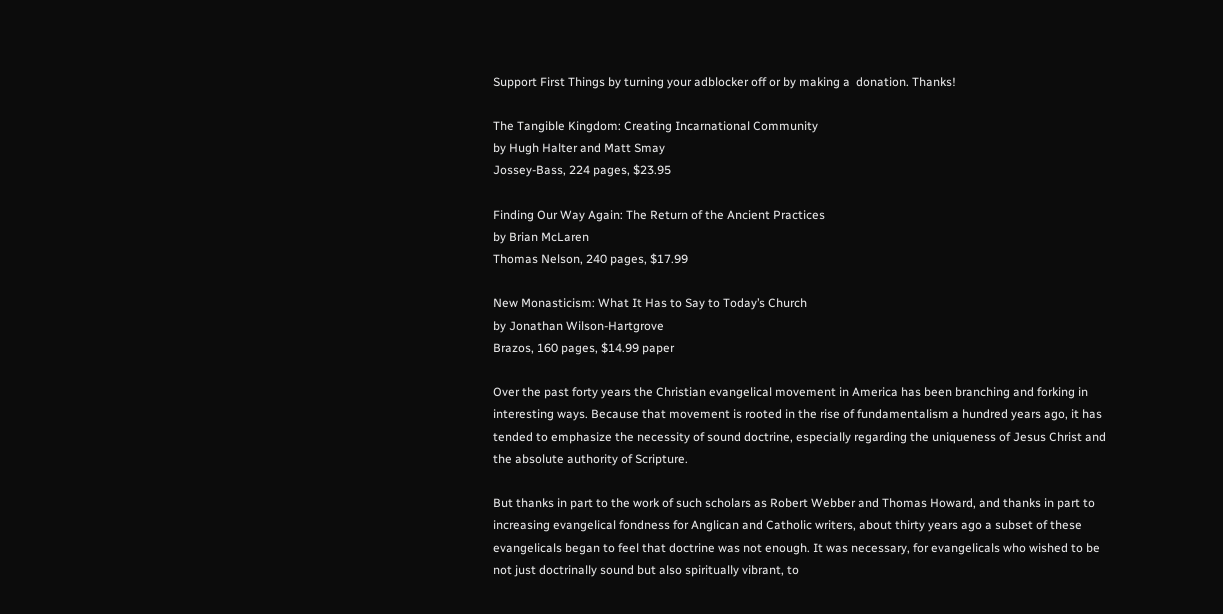Support First Things by turning your adblocker off or by making a  donation. Thanks!

The Tangible Kingdom: Creating Incarnational Community
by Hugh Halter and Matt Smay
Jossey-Bass, 224 pages, $23.95

Finding Our Way Again: The Return of the Ancient Practices
by Brian McLaren
Thomas Nelson, 240 pages, $17.99

New Monasticism: What It Has to Say to Today’s Church
by Jonathan Wilson-Hartgrove
Brazos, 160 pages, $14.99 paper

Over the past forty years the Christian evangelical movement in America has been branching and forking in interesting ways. Because that movement is rooted in the rise of fundamentalism a hundred years ago, it has tended to emphasize the necessity of sound doctrine, especially regarding the uniqueness of Jesus Christ and the absolute authority of Scripture.

But thanks in part to the work of such scholars as Robert Webber and Thomas Howard, and thanks in part to increasing evangelical fondness for Anglican and Catholic writers, about thirty years ago a subset of these evangelicals began to feel that doctrine was not enough. It was necessary, for evangelicals who wished to be not just doctrinally sound but also spiritually vibrant, to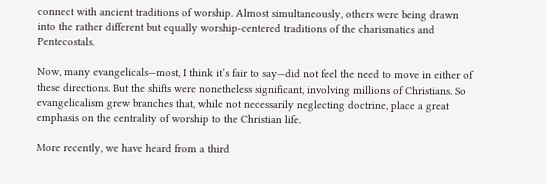connect with ancient traditions of worship. Almost simultaneously, others were being drawn into the rather different but equally worship-centered traditions of the charismatics and Pentecostals.

Now, many evangelicals—most, I think it’s fair to say—did not feel the need to move in either of these directions. But the shifts were nonetheless significant, involving millions of Christians. So evangelicalism grew branches that, while not necessarily neglecting doctrine, place a great emphasis on the centrality of worship to the Christian life.

More recently, we have heard from a third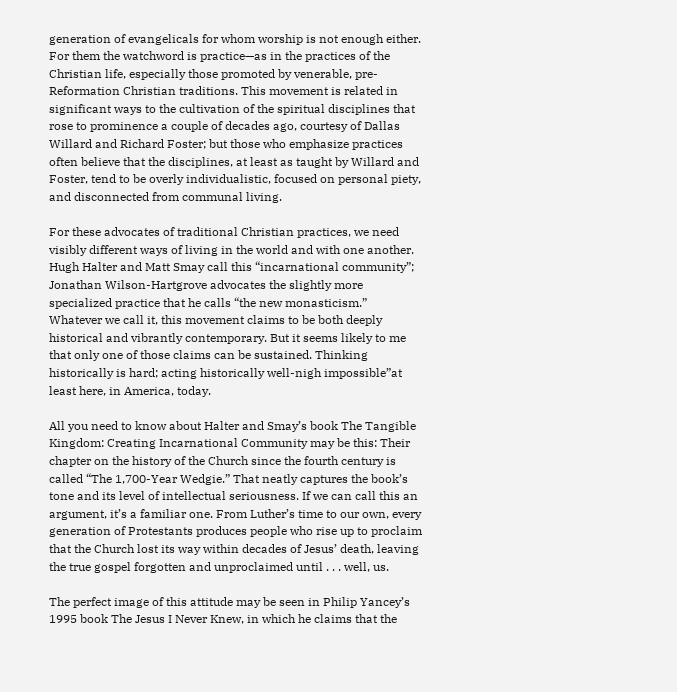generation of evangelicals for whom worship is not enough either. For them the watchword is practice—as in the practices of the Christian life, especially those promoted by venerable, pre-Reformation Christian traditions. This movement is related in significant ways to the cultivation of the spiritual disciplines that rose to prominence a couple of decades ago, courtesy of Dallas Willard and Richard Foster; but those who emphasize practices often believe that the disciplines, at least as taught by Willard and Foster, tend to be overly individualistic, focused on personal piety, and disconnected from communal living.

For these advocates of traditional Christian practices, we need visibly different ways of living in the world and with one another. Hugh Halter and Matt Smay call this “incarnational community”; Jonathan Wilson-Hartgrove advocates the slightly more specialized practice that he calls “the new monasticism.” Whatever we call it, this movement claims to be both deeply historical and vibrantly contemporary. But it seems likely to me that only one of those claims can be sustained. Thinking historically is hard; acting historically well-nigh impossible”at least here, in America, today.

All you need to know about Halter and Smay’s book The Tangible Kingdom: Creating Incarnational Community may be this: Their chapter on the history of the Church since the fourth century is called “The 1,700-Year Wedgie.” That neatly captures the book’s tone and its level of intellectual seriousness. If we can call this an argument, it’s a familiar one. From Luther’s time to our own, every generation of Protestants produces people who rise up to proclaim that the Church lost its way within decades of Jesus’ death, leaving the true gospel forgotten and unproclaimed until . . . well, us.

The perfect image of this attitude may be seen in Philip Yancey’s 1995 book The Jesus I Never Knew, in which he claims that the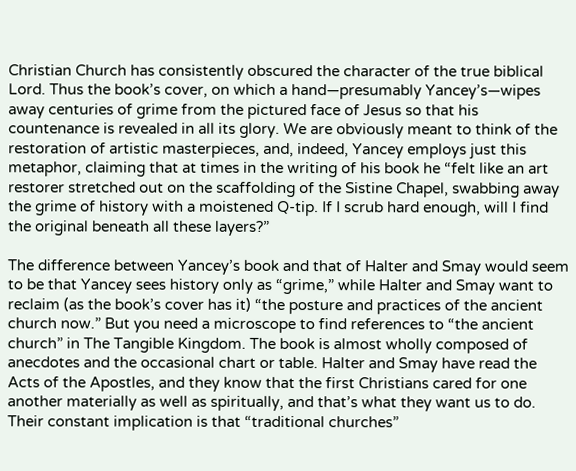Christian Church has consistently obscured the character of the true biblical Lord. Thus the book’s cover, on which a hand—presumably Yancey’s—wipes away centuries of grime from the pictured face of Jesus so that his countenance is revealed in all its glory. We are obviously meant to think of the restoration of artistic masterpieces, and, indeed, Yancey employs just this metaphor, claiming that at times in the writing of his book he “felt like an art restorer stretched out on the scaffolding of the Sistine Chapel, swabbing away the grime of history with a moistened Q-tip. If I scrub hard enough, will I find the original beneath all these layers?”

The difference between Yancey’s book and that of Halter and Smay would seem to be that Yancey sees history only as “grime,” while Halter and Smay want to reclaim (as the book’s cover has it) “the posture and practices of the ancient church now.” But you need a microscope to find references to “the ancient church” in The Tangible Kingdom. The book is almost wholly composed of anecdotes and the occasional chart or table. Halter and Smay have read the Acts of the Apostles, and they know that the first Christians cared for one another materially as well as spiritually, and that’s what they want us to do. Their constant implication is that “traditional churches”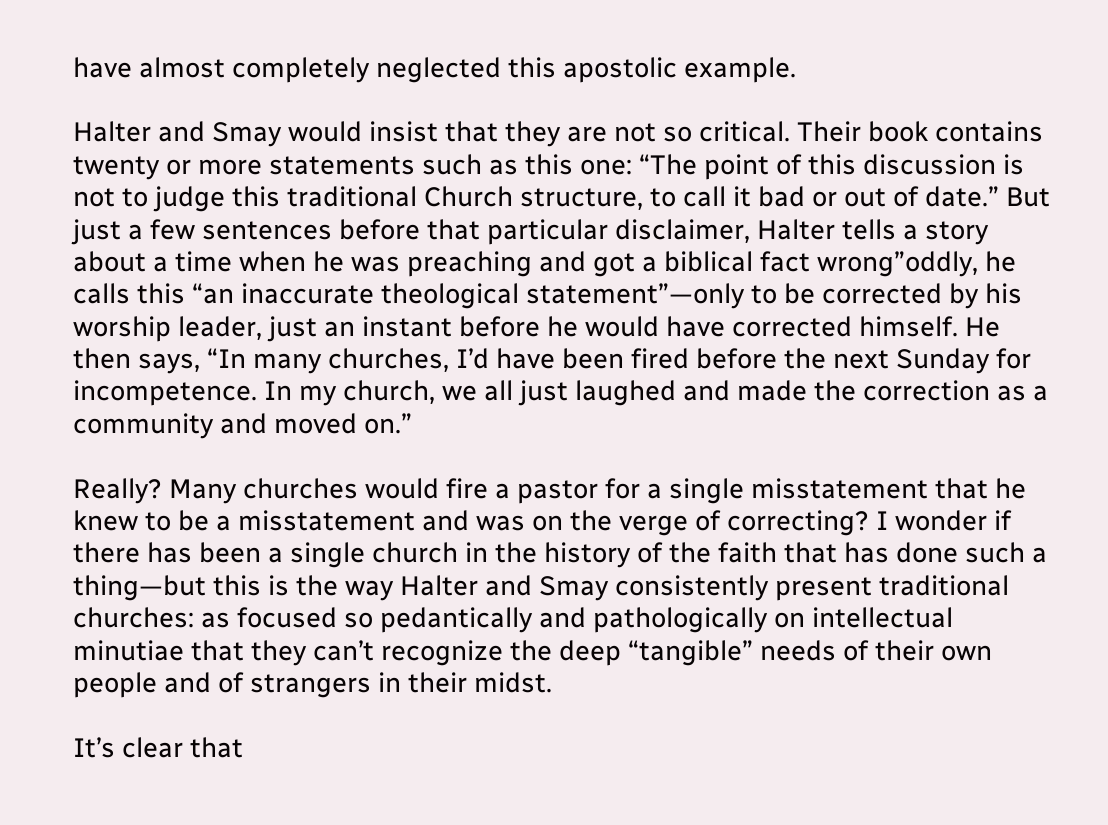have almost completely neglected this apostolic example.

Halter and Smay would insist that they are not so critical. Their book contains twenty or more statements such as this one: “The point of this discussion is not to judge this traditional Church structure, to call it bad or out of date.” But just a few sentences before that particular disclaimer, Halter tells a story about a time when he was preaching and got a biblical fact wrong”oddly, he calls this “an inaccurate theological statement”—only to be corrected by his worship leader, just an instant before he would have corrected himself. He then says, “In many churches, I’d have been fired before the next Sunday for incompetence. In my church, we all just laughed and made the correction as a community and moved on.”

Really? Many churches would fire a pastor for a single misstatement that he knew to be a misstatement and was on the verge of correcting? I wonder if there has been a single church in the history of the faith that has done such a thing—but this is the way Halter and Smay consistently present traditional churches: as focused so pedantically and pathologically on intellectual minutiae that they can’t recognize the deep “tangible” needs of their own people and of strangers in their midst.

It’s clear that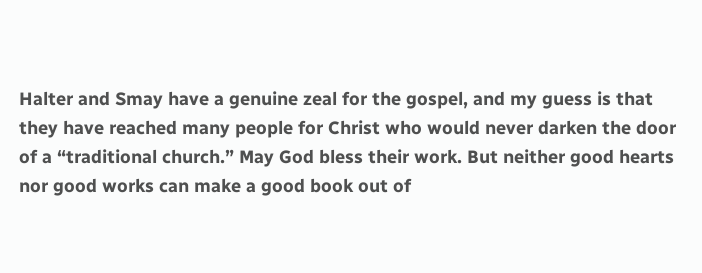Halter and Smay have a genuine zeal for the gospel, and my guess is that they have reached many people for Christ who would never darken the door of a “traditional church.” May God bless their work. But neither good hearts nor good works can make a good book out of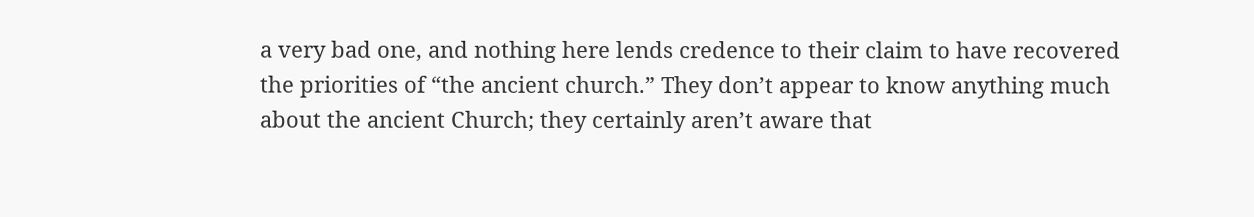a very bad one, and nothing here lends credence to their claim to have recovered the priorities of “the ancient church.” They don’t appear to know anything much about the ancient Church; they certainly aren’t aware that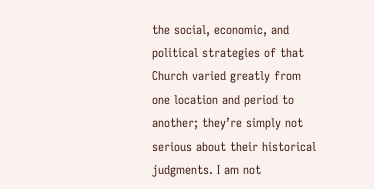the social, economic, and political strategies of that Church varied greatly from one location and period to another; they’re simply not serious about their historical judgments. I am not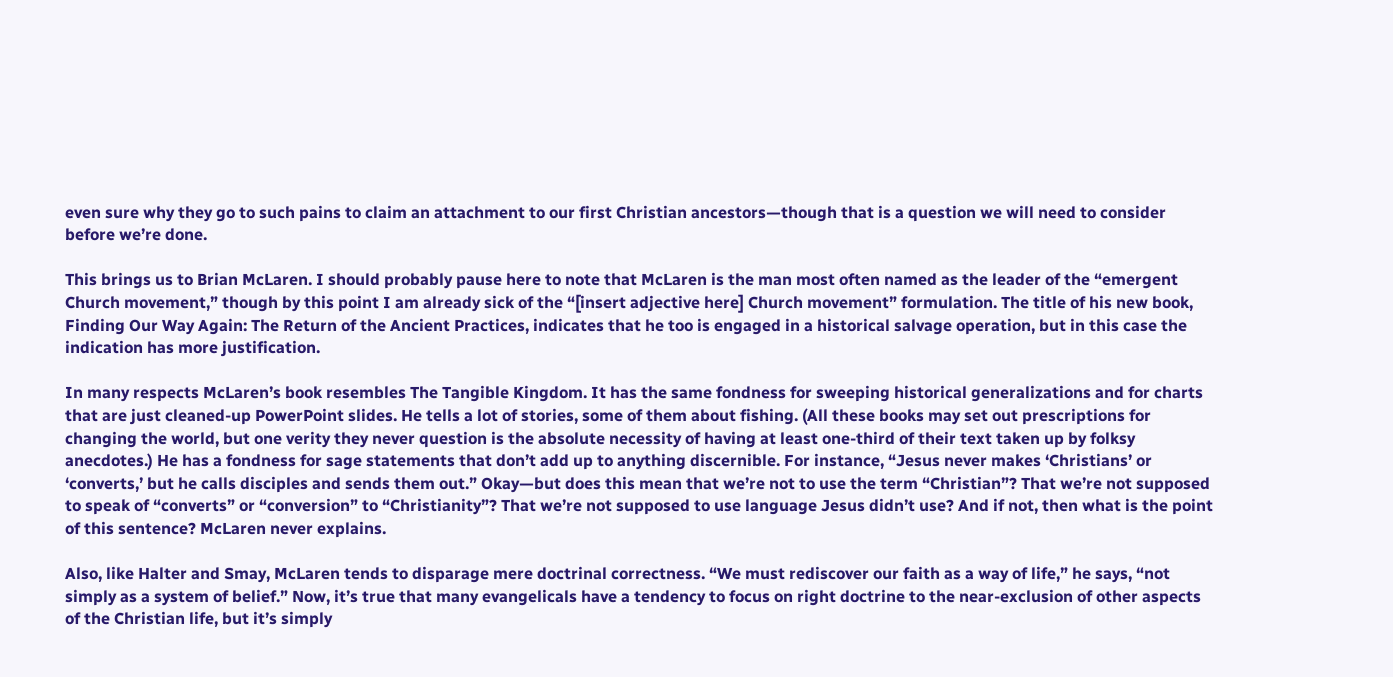even sure why they go to such pains to claim an attachment to our first Christian ancestors—though that is a question we will need to consider before we’re done.

This brings us to Brian McLaren. I should probably pause here to note that McLaren is the man most often named as the leader of the “emergent Church movement,” though by this point I am already sick of the “[insert adjective here] Church movement” formulation. The title of his new book, Finding Our Way Again: The Return of the Ancient Practices, indicates that he too is engaged in a historical salvage operation, but in this case the indication has more justification.

In many respects McLaren’s book resembles The Tangible Kingdom. It has the same fondness for sweeping historical generalizations and for charts that are just cleaned-up PowerPoint slides. He tells a lot of stories, some of them about fishing. (All these books may set out prescriptions for changing the world, but one verity they never question is the absolute necessity of having at least one-third of their text taken up by folksy anecdotes.) He has a fondness for sage statements that don’t add up to anything discernible. For instance, “Jesus never makes ‘Christians’ or ‘converts,’ but he calls disciples and sends them out.” Okay—but does this mean that we’re not to use the term “Christian”? That we’re not supposed to speak of “converts” or “conversion” to “Christianity”? That we’re not supposed to use language Jesus didn’t use? And if not, then what is the point of this sentence? McLaren never explains.

Also, like Halter and Smay, McLaren tends to disparage mere doctrinal correctness. “We must rediscover our faith as a way of life,” he says, “not simply as a system of belief.” Now, it’s true that many evangelicals have a tendency to focus on right doctrine to the near-exclusion of other aspects of the Christian life, but it’s simply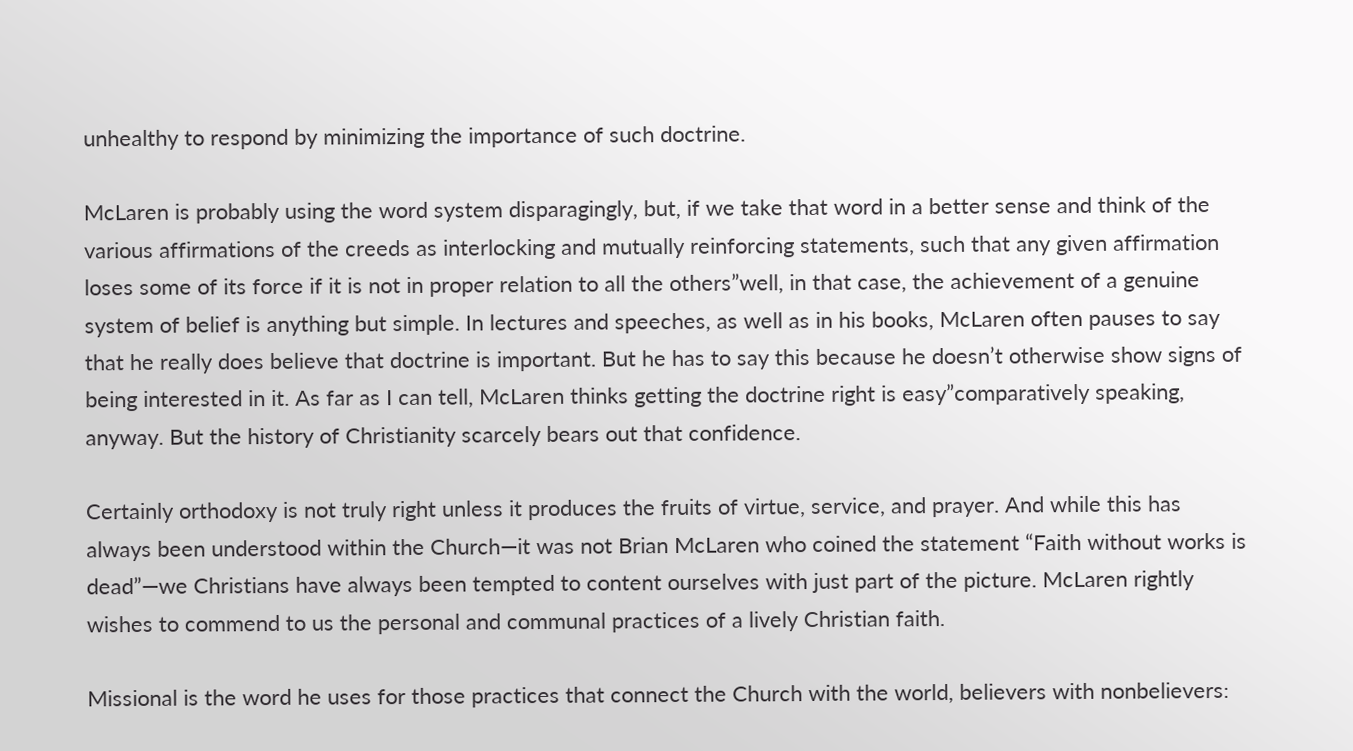unhealthy to respond by minimizing the importance of such doctrine.

McLaren is probably using the word system disparagingly, but, if we take that word in a better sense and think of the various affirmations of the creeds as interlocking and mutually reinforcing statements, such that any given affirmation loses some of its force if it is not in proper relation to all the others”well, in that case, the achievement of a genuine system of belief is anything but simple. In lectures and speeches, as well as in his books, McLaren often pauses to say that he really does believe that doctrine is important. But he has to say this because he doesn’t otherwise show signs of being interested in it. As far as I can tell, McLaren thinks getting the doctrine right is easy”comparatively speaking, anyway. But the history of Christianity scarcely bears out that confidence.

Certainly orthodoxy is not truly right unless it produces the fruits of virtue, service, and prayer. And while this has always been understood within the Church—it was not Brian McLaren who coined the statement “Faith without works is dead”—we Christians have always been tempted to content ourselves with just part of the picture. McLaren rightly wishes to commend to us the personal and communal practices of a lively Christian faith.

Missional is the word he uses for those practices that connect the Church with the world, believers with nonbelievers: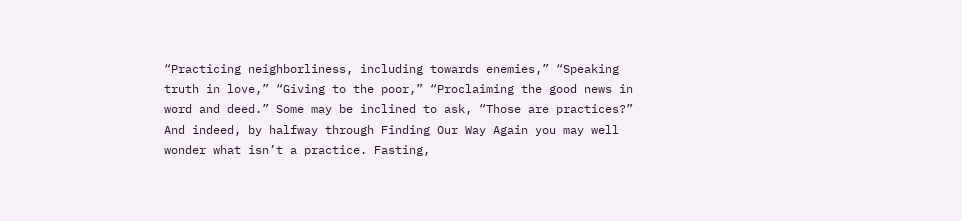“Practicing neighborliness, including towards enemies,” “Speaking truth in love,” “Giving to the poor,” “Proclaiming the good news in word and deed.” Some may be inclined to ask, “Those are practices?” And indeed, by halfway through Finding Our Way Again you may well wonder what isn’t a practice. Fasting,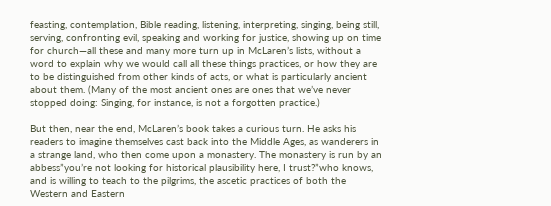feasting, contemplation, Bible reading, listening, interpreting, singing, being still, serving, confronting evil, speaking and working for justice, showing up on time for church—all these and many more turn up in McLaren’s lists, without a word to explain why we would call all these things practices, or how they are to be distinguished from other kinds of acts, or what is particularly ancient about them. (Many of the most ancient ones are ones that we’ve never stopped doing: Singing, for instance, is not a forgotten practice.)

But then, near the end, McLaren’s book takes a curious turn. He asks his readers to imagine themselves cast back into the Middle Ages, as wanderers in a strange land, who then come upon a monastery. The monastery is run by an abbess”you’re not looking for historical plausibility here, I trust?”who knows, and is willing to teach to the pilgrims, the ascetic practices of both the Western and Eastern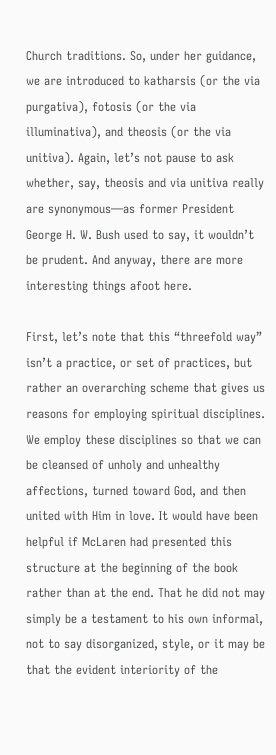Church traditions. So, under her guidance, we are introduced to katharsis (or the via purgativa), fotosis (or the via illuminativa), and theosis (or the via unitiva). Again, let’s not pause to ask whether, say, theosis and via unitiva really are synonymous—as former President George H. W. Bush used to say, it wouldn’t be prudent. And anyway, there are more interesting things afoot here.

First, let’s note that this “threefold way” isn’t a practice, or set of practices, but rather an overarching scheme that gives us reasons for employing spiritual disciplines. We employ these disciplines so that we can be cleansed of unholy and unhealthy affections, turned toward God, and then united with Him in love. It would have been helpful if McLaren had presented this structure at the beginning of the book rather than at the end. That he did not may simply be a testament to his own informal, not to say disorganized, style, or it may be that the evident interiority of the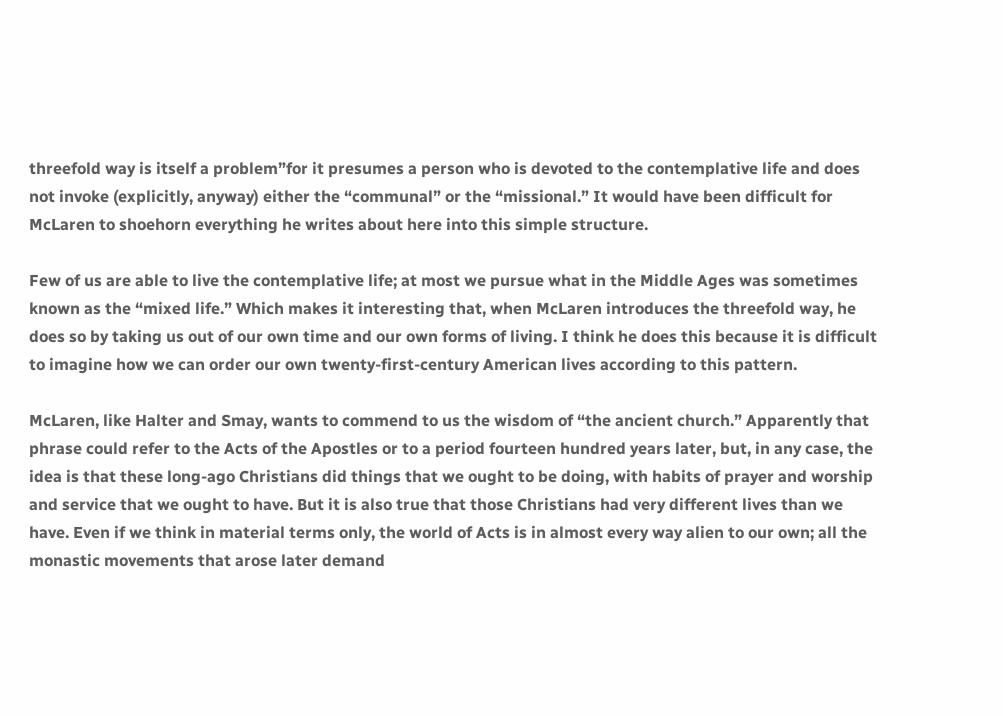threefold way is itself a problem”for it presumes a person who is devoted to the contemplative life and does not invoke (explicitly, anyway) either the “communal” or the “missional.” It would have been difficult for McLaren to shoehorn everything he writes about here into this simple structure.

Few of us are able to live the contemplative life; at most we pursue what in the Middle Ages was sometimes known as the “mixed life.” Which makes it interesting that, when McLaren introduces the threefold way, he does so by taking us out of our own time and our own forms of living. I think he does this because it is difficult to imagine how we can order our own twenty-first-century American lives according to this pattern.

McLaren, like Halter and Smay, wants to commend to us the wisdom of “the ancient church.” Apparently that phrase could refer to the Acts of the Apostles or to a period fourteen hundred years later, but, in any case, the idea is that these long-ago Christians did things that we ought to be doing, with habits of prayer and worship and service that we ought to have. But it is also true that those Christians had very different lives than we have. Even if we think in material terms only, the world of Acts is in almost every way alien to our own; all the monastic movements that arose later demand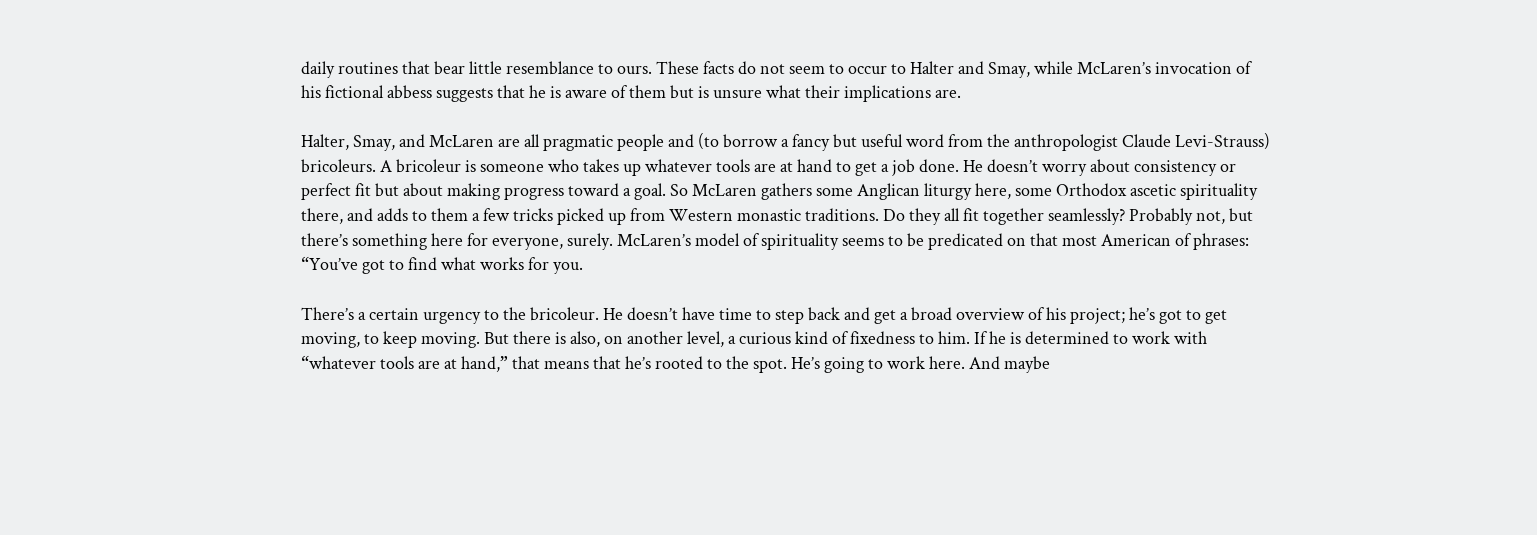daily routines that bear little resemblance to ours. These facts do not seem to occur to Halter and Smay, while McLaren’s invocation of his fictional abbess suggests that he is aware of them but is unsure what their implications are.

Halter, Smay, and McLaren are all pragmatic people and (to borrow a fancy but useful word from the anthropologist Claude Levi-Strauss) bricoleurs. A bricoleur is someone who takes up whatever tools are at hand to get a job done. He doesn’t worry about consistency or perfect fit but about making progress toward a goal. So McLaren gathers some Anglican liturgy here, some Orthodox ascetic spirituality there, and adds to them a few tricks picked up from Western monastic traditions. Do they all fit together seamlessly? Probably not, but there’s something here for everyone, surely. McLaren’s model of spirituality seems to be predicated on that most American of phrases: “You’ve got to find what works for you.

There’s a certain urgency to the bricoleur. He doesn’t have time to step back and get a broad overview of his project; he’s got to get moving, to keep moving. But there is also, on another level, a curious kind of fixedness to him. If he is determined to work with “whatever tools are at hand,” that means that he’s rooted to the spot. He’s going to work here. And maybe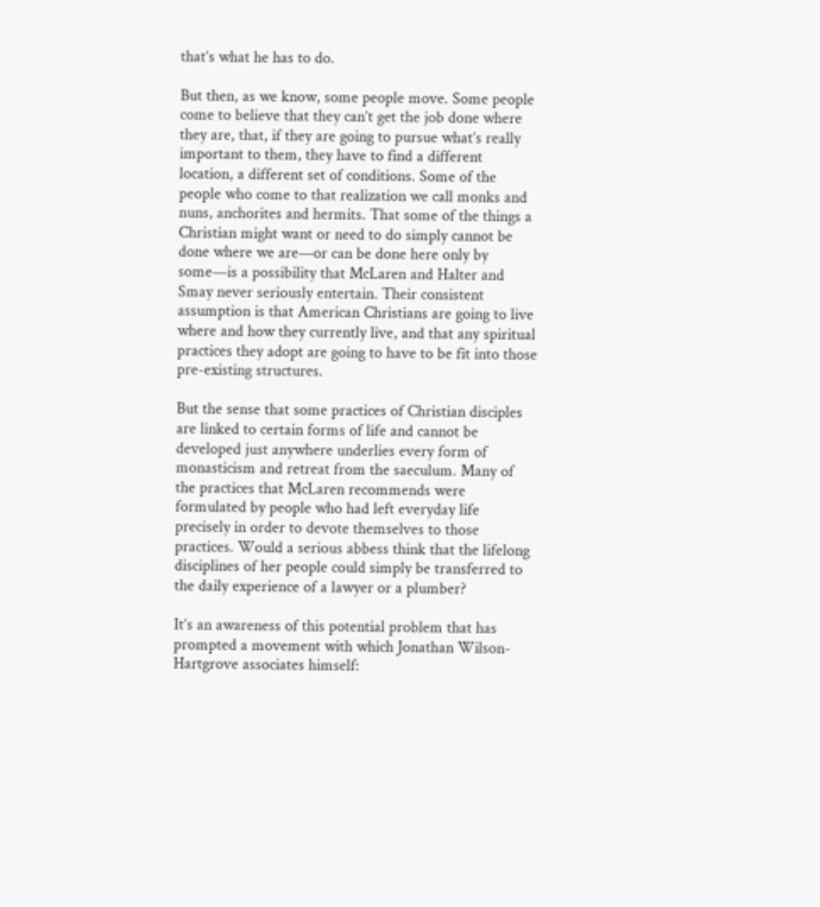that’s what he has to do.

But then, as we know, some people move. Some people come to believe that they can’t get the job done where they are, that, if they are going to pursue what’s really important to them, they have to find a different location, a different set of conditions. Some of the people who come to that realization we call monks and nuns, anchorites and hermits. That some of the things a Christian might want or need to do simply cannot be done where we are—or can be done here only by some—is a possibility that McLaren and Halter and Smay never seriously entertain. Their consistent assumption is that American Christians are going to live where and how they currently live, and that any spiritual practices they adopt are going to have to be fit into those pre-existing structures.

But the sense that some practices of Christian disciples are linked to certain forms of life and cannot be developed just anywhere underlies every form of monasticism and retreat from the saeculum. Many of the practices that McLaren recommends were formulated by people who had left everyday life precisely in order to devote themselves to those practices. Would a serious abbess think that the lifelong disciplines of her people could simply be transferred to the daily experience of a lawyer or a plumber?

It’s an awareness of this potential problem that has prompted a movement with which Jonathan Wilson-Hartgrove associates himself: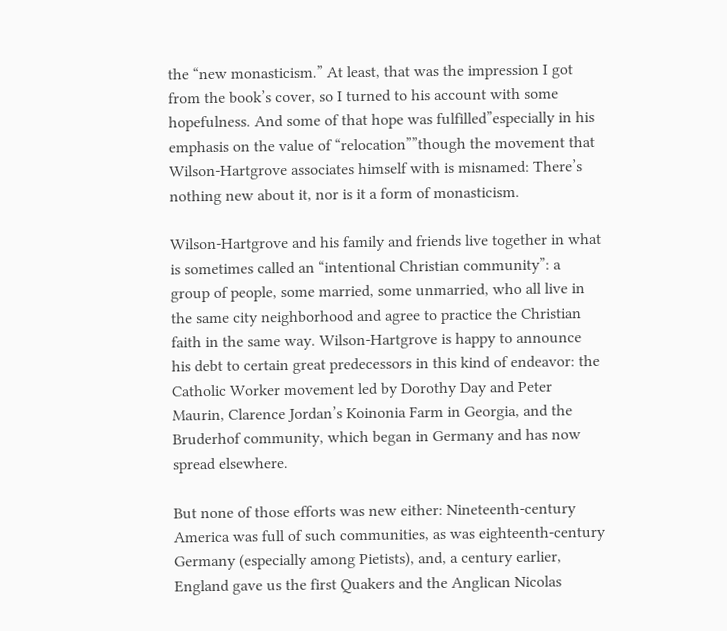the “new monasticism.” At least, that was the impression I got from the book’s cover, so I turned to his account with some hopefulness. And some of that hope was fulfilled”especially in his emphasis on the value of “relocation””though the movement that Wilson-Hartgrove associates himself with is misnamed: There’s nothing new about it, nor is it a form of monasticism.

Wilson-Hartgrove and his family and friends live together in what is sometimes called an “intentional Christian community”: a group of people, some married, some unmarried, who all live in the same city neighborhood and agree to practice the Christian faith in the same way. Wilson-Hartgrove is happy to announce his debt to certain great predecessors in this kind of endeavor: the Catholic Worker movement led by Dorothy Day and Peter Maurin, Clarence Jordan’s Koinonia Farm in Georgia, and the Bruderhof community, which began in Germany and has now spread elsewhere.

But none of those efforts was new either: Nineteenth-century America was full of such communities, as was eighteenth-century Germany (especially among Pietists), and, a century earlier, England gave us the first Quakers and the Anglican Nicolas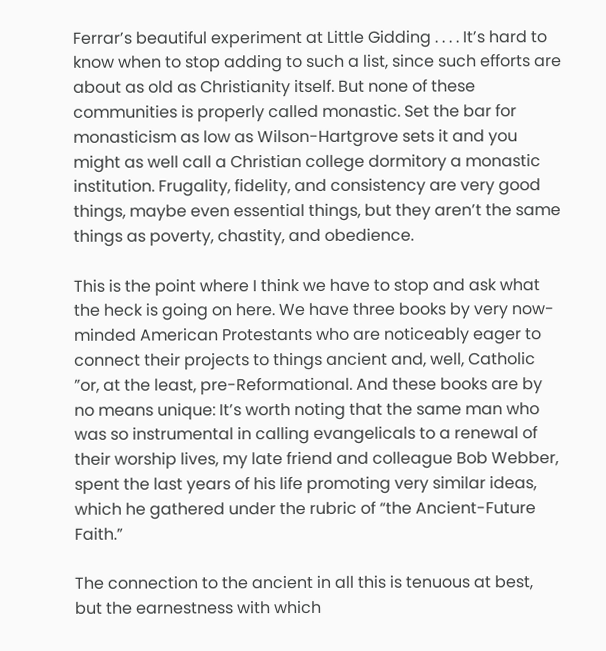Ferrar’s beautiful experiment at Little Gidding . . . . It’s hard to know when to stop adding to such a list, since such efforts are about as old as Christianity itself. But none of these communities is properly called monastic. Set the bar for monasticism as low as Wilson-Hartgrove sets it and you might as well call a Christian college dormitory a monastic institution. Frugality, fidelity, and consistency are very good things, maybe even essential things, but they aren’t the same things as poverty, chastity, and obedience.

This is the point where I think we have to stop and ask what the heck is going on here. We have three books by very now-minded American Protestants who are noticeably eager to connect their projects to things ancient and, well, Catholic ”or, at the least, pre-Reformational. And these books are by no means unique: It’s worth noting that the same man who was so instrumental in calling evangelicals to a renewal of their worship lives, my late friend and colleague Bob Webber, spent the last years of his life promoting very similar ideas, which he gathered under the rubric of “the Ancient-Future Faith.”

The connection to the ancient in all this is tenuous at best, but the earnestness with which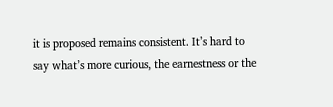it is proposed remains consistent. It’s hard to say what’s more curious, the earnestness or the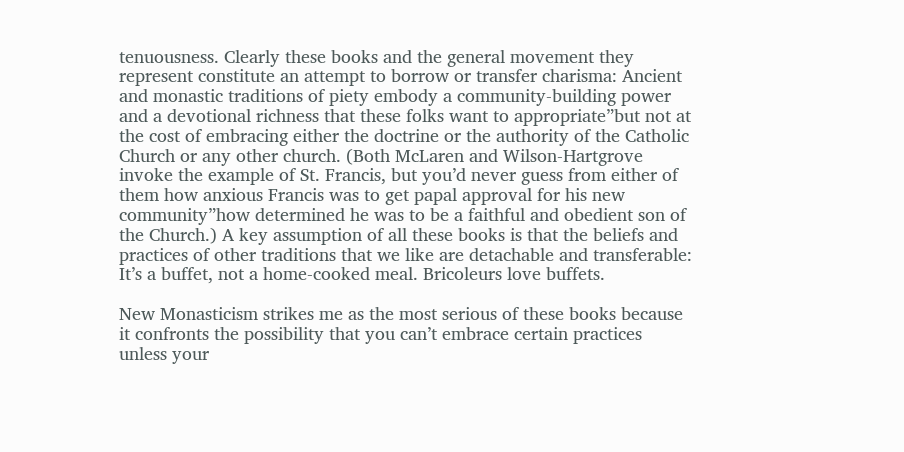tenuousness. Clearly these books and the general movement they represent constitute an attempt to borrow or transfer charisma: Ancient and monastic traditions of piety embody a community-building power and a devotional richness that these folks want to appropriate”but not at the cost of embracing either the doctrine or the authority of the Catholic Church or any other church. (Both McLaren and Wilson-Hartgrove invoke the example of St. Francis, but you’d never guess from either of them how anxious Francis was to get papal approval for his new community”how determined he was to be a faithful and obedient son of the Church.) A key assumption of all these books is that the beliefs and practices of other traditions that we like are detachable and transferable: It’s a buffet, not a home-cooked meal. Bricoleurs love buffets.

New Monasticism strikes me as the most serious of these books because it confronts the possibility that you can’t embrace certain practices unless your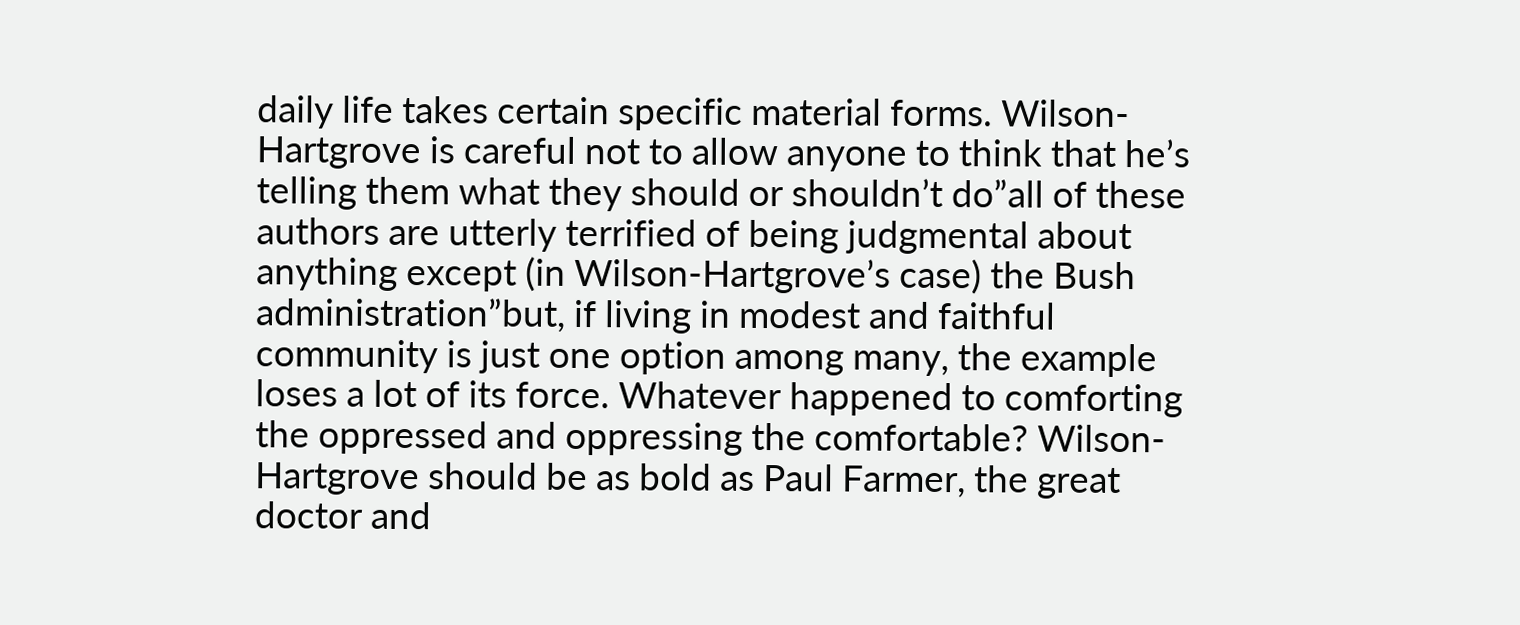daily life takes certain specific material forms. Wilson-Hartgrove is careful not to allow anyone to think that he’s telling them what they should or shouldn’t do”all of these authors are utterly terrified of being judgmental about anything except (in Wilson-Hartgrove’s case) the Bush administration”but, if living in modest and faithful community is just one option among many, the example loses a lot of its force. Whatever happened to comforting the oppressed and oppressing the comfortable? Wilson-Hartgrove should be as bold as Paul Farmer, the great doctor and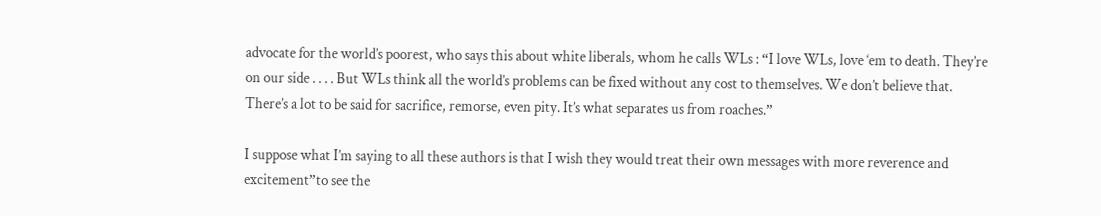advocate for the world’s poorest, who says this about white liberals, whom he calls WLs : “I love WLs, love ‘em to death. They’re on our side . . . . But WLs think all the world’s problems can be fixed without any cost to themselves. We don’t believe that. There’s a lot to be said for sacrifice, remorse, even pity. It’s what separates us from roaches.”

I suppose what I’m saying to all these authors is that I wish they would treat their own messages with more reverence and excitement”to see the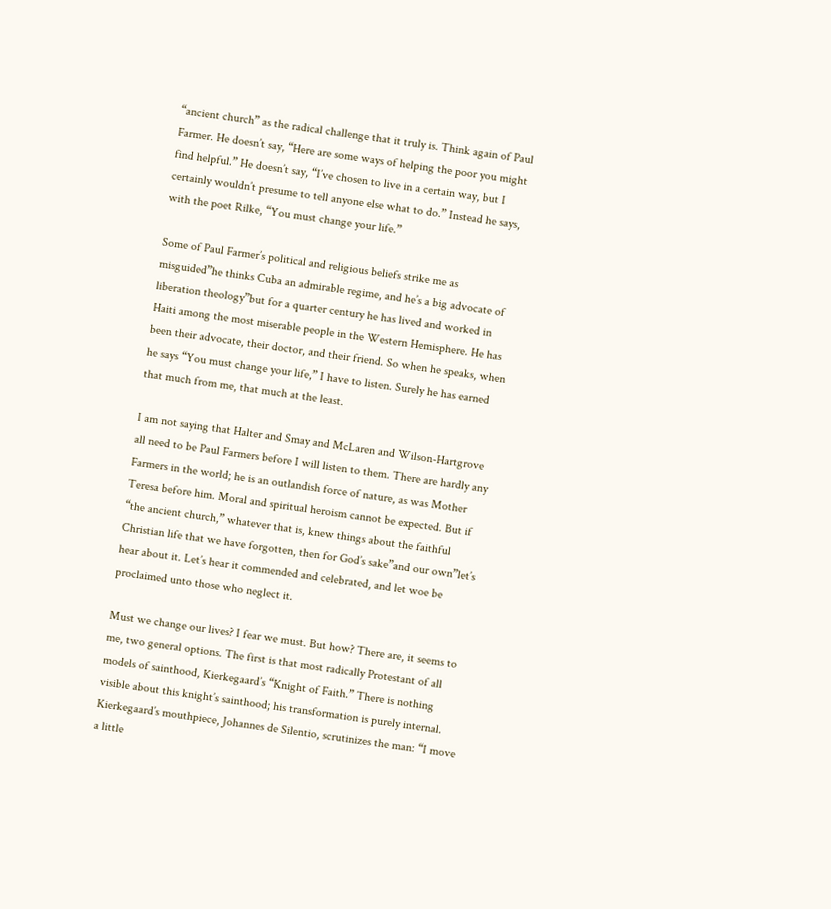“ancient church” as the radical challenge that it truly is. Think again of Paul Farmer. He doesn’t say, “Here are some ways of helping the poor you might find helpful.” He doesn’t say, “I’ve chosen to live in a certain way, but I certainly wouldn’t presume to tell anyone else what to do.” Instead he says, with the poet Rilke, “You must change your life.”

Some of Paul Farmer’s political and religious beliefs strike me as misguided”he thinks Cuba an admirable regime, and he’s a big advocate of liberation theology”but for a quarter century he has lived and worked in Haiti among the most miserable people in the Western Hemisphere. He has been their advocate, their doctor, and their friend. So when he speaks, when he says “You must change your life,” I have to listen. Surely he has earned that much from me, that much at the least.

I am not saying that Halter and Smay and McLaren and Wilson-Hartgrove all need to be Paul Farmers before I will listen to them. There are hardly any Farmers in the world; he is an outlandish force of nature, as was Mother Teresa before him. Moral and spiritual heroism cannot be expected. But if “the ancient church,” whatever that is, knew things about the faithful Christian life that we have forgotten, then for God’s sake”and our own”let’s hear about it. Let’s hear it commended and celebrated, and let woe be proclaimed unto those who neglect it.

Must we change our lives? I fear we must. But how? There are, it seems to me, two general options. The first is that most radically Protestant of all models of sainthood, Kierkegaard’s “Knight of Faith.” There is nothing visible about this knight’s sainthood; his transformation is purely internal. Kierkegaard’s mouthpiece, Johannes de Silentio, scrutinizes the man: “I move a little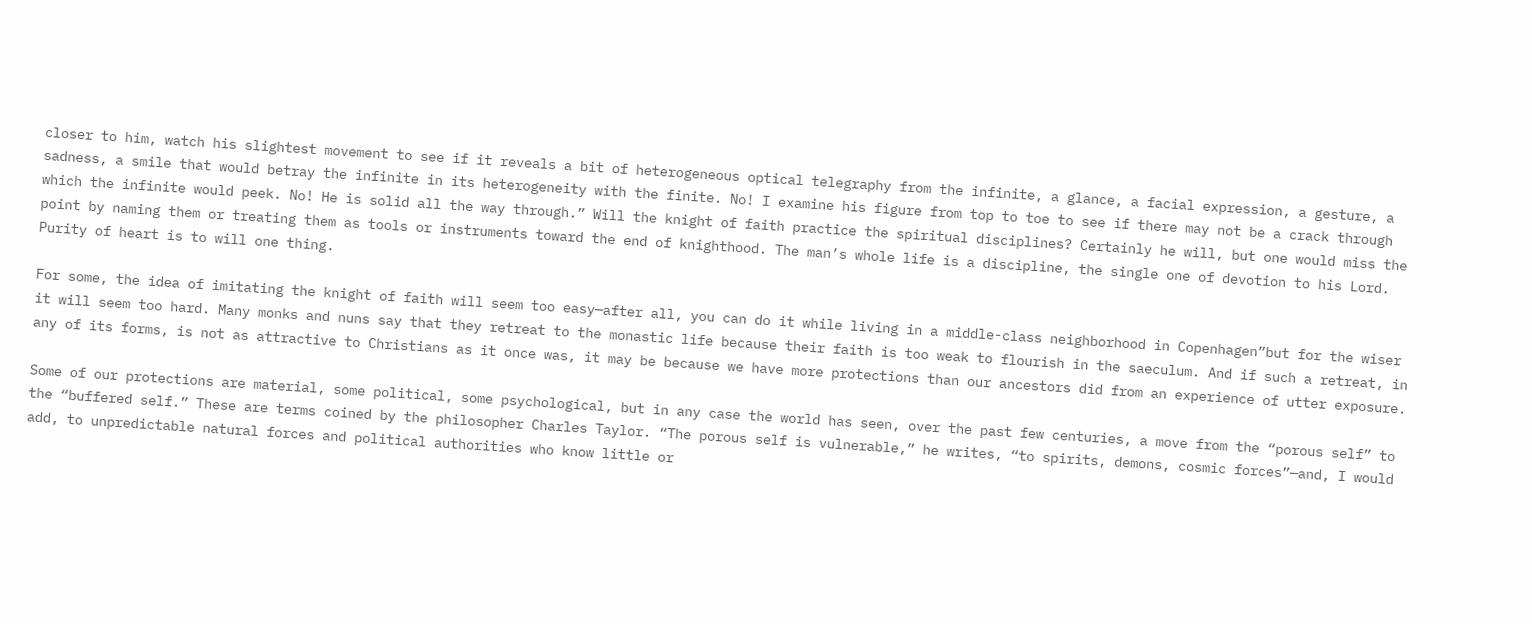closer to him, watch his slightest movement to see if it reveals a bit of heterogeneous optical telegraphy from the infinite, a glance, a facial expression, a gesture, a sadness, a smile that would betray the infinite in its heterogeneity with the finite. No! I examine his figure from top to toe to see if there may not be a crack through which the infinite would peek. No! He is solid all the way through.” Will the knight of faith practice the spiritual disciplines? Certainly he will, but one would miss the point by naming them or treating them as tools or instruments toward the end of knighthood. The man’s whole life is a discipline, the single one of devotion to his Lord. Purity of heart is to will one thing.

For some, the idea of imitating the knight of faith will seem too easy—after all, you can do it while living in a middle-class neighborhood in Copenhagen”but for the wiser it will seem too hard. Many monks and nuns say that they retreat to the monastic life because their faith is too weak to flourish in the saeculum. And if such a retreat, in any of its forms, is not as attractive to Christians as it once was, it may be because we have more protections than our ancestors did from an experience of utter exposure.

Some of our protections are material, some political, some psychological, but in any case the world has seen, over the past few centuries, a move from the “porous self” to the “buffered self.” These are terms coined by the philosopher Charles Taylor. “The porous self is vulnerable,” he writes, “to spirits, demons, cosmic forces”—and, I would add, to unpredictable natural forces and political authorities who know little or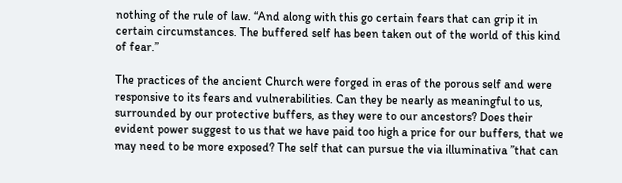nothing of the rule of law. “And along with this go certain fears that can grip it in certain circumstances. The buffered self has been taken out of the world of this kind of fear.”

The practices of the ancient Church were forged in eras of the porous self and were responsive to its fears and vulnerabilities. Can they be nearly as meaningful to us, surrounded by our protective buffers, as they were to our ancestors? Does their evident power suggest to us that we have paid too high a price for our buffers, that we may need to be more exposed? The self that can pursue the via illuminativa ”that can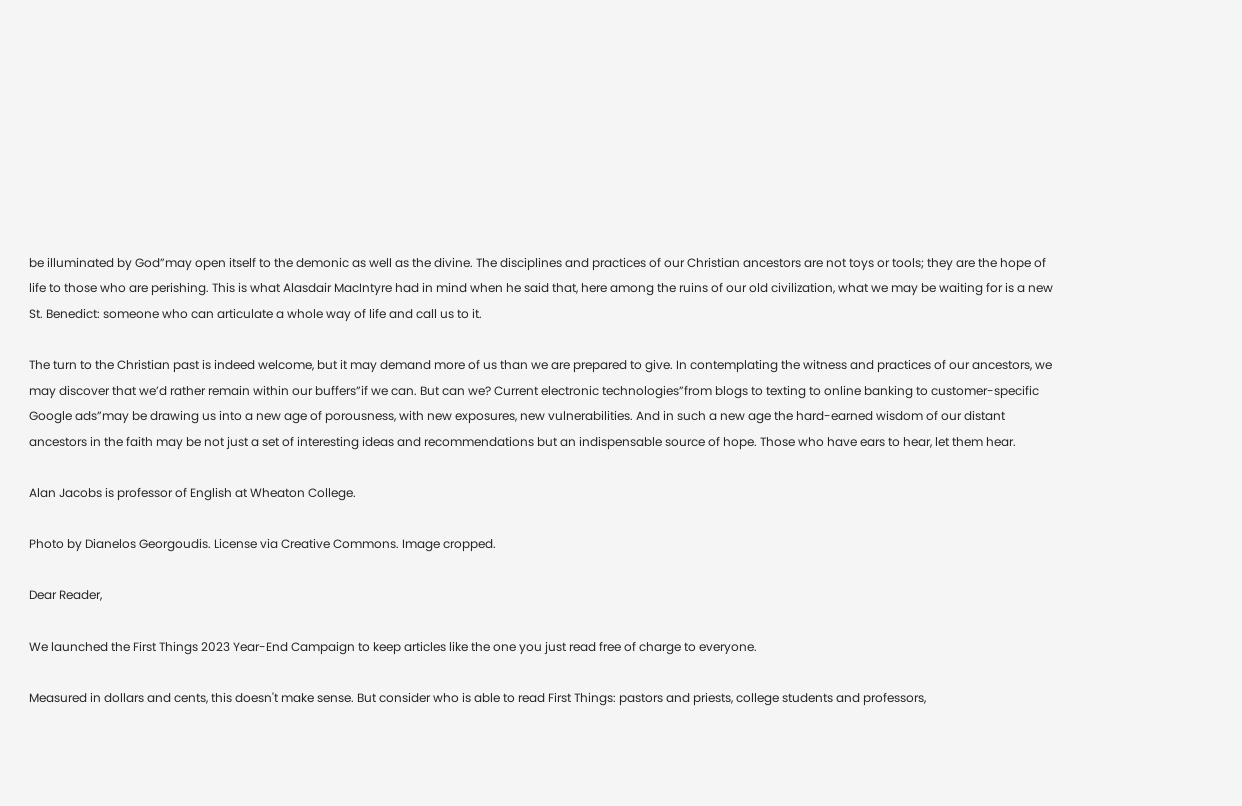be illuminated by God”may open itself to the demonic as well as the divine. The disciplines and practices of our Christian ancestors are not toys or tools; they are the hope of life to those who are perishing. This is what Alasdair MacIntyre had in mind when he said that, here among the ruins of our old civilization, what we may be waiting for is a new St. Benedict: someone who can articulate a whole way of life and call us to it.

The turn to the Christian past is indeed welcome, but it may demand more of us than we are prepared to give. In contemplating the witness and practices of our ancestors, we may discover that we’d rather remain within our buffers”if we can. But can we? Current electronic technologies”from blogs to texting to online banking to customer-specific Google ads”may be drawing us into a new age of porousness, with new exposures, new vulnerabilities. And in such a new age the hard-earned wisdom of our distant ancestors in the faith may be not just a set of interesting ideas and recommendations but an indispensable source of hope. Those who have ears to hear, let them hear.

Alan Jacobs is professor of English at Wheaton College.

Photo by Dianelos Georgoudis. License via Creative Commons. Image cropped.

Dear Reader,

We launched the First Things 2023 Year-End Campaign to keep articles like the one you just read free of charge to everyone.

Measured in dollars and cents, this doesn't make sense. But consider who is able to read First Things: pastors and priests, college students and professors,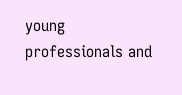young professionals and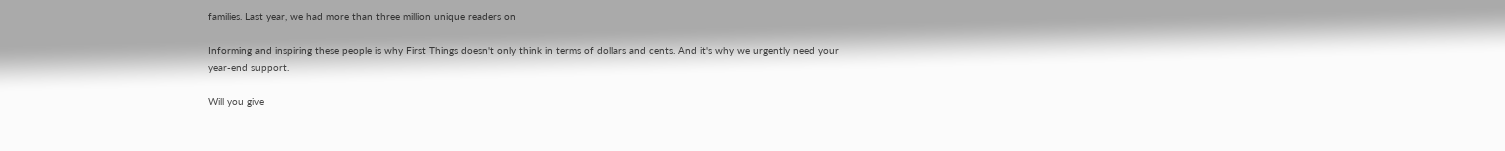families. Last year, we had more than three million unique readers on

Informing and inspiring these people is why First Things doesn't only think in terms of dollars and cents. And it's why we urgently need your year-end support.

Will you give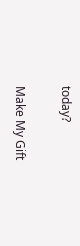today?

Make My Gift